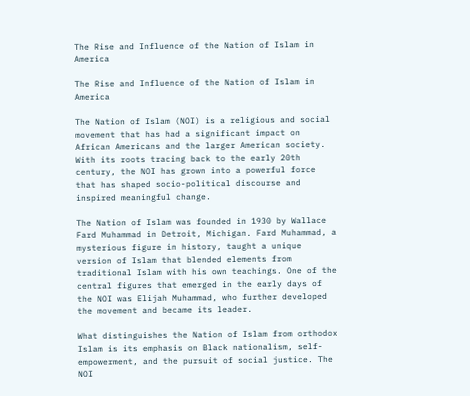The Rise and Influence of the Nation of Islam in America

The Rise and Influence of the Nation of Islam in America

The Nation of Islam (NOI) is a religious and social movement that has had a significant impact on African Americans and the larger American society. With its roots tracing back to the early 20th century, the NOI has grown into a powerful force that has shaped socio-political discourse and inspired meaningful change.

The Nation of Islam was founded in 1930 by Wallace Fard Muhammad in Detroit, Michigan. Fard Muhammad, a mysterious figure in history, taught a unique version of Islam that blended elements from traditional Islam with his own teachings. One of the central figures that emerged in the early days of the NOI was Elijah Muhammad, who further developed the movement and became its leader.

What distinguishes the Nation of Islam from orthodox Islam is its emphasis on Black nationalism, self-empowerment, and the pursuit of social justice. The NOI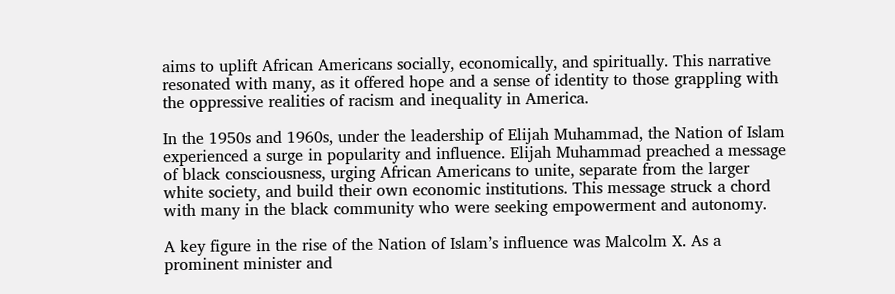aims to uplift African Americans socially, economically, and spiritually. This narrative resonated with many, as it offered hope and a sense of identity to those grappling with the oppressive realities of racism and inequality in America.

In the 1950s and 1960s, under the leadership of Elijah Muhammad, the Nation of Islam experienced a surge in popularity and influence. Elijah Muhammad preached a message of black consciousness, urging African Americans to unite, separate from the larger white society, and build their own economic institutions. This message struck a chord with many in the black community who were seeking empowerment and autonomy.

A key figure in the rise of the Nation of Islam’s influence was Malcolm X. As a prominent minister and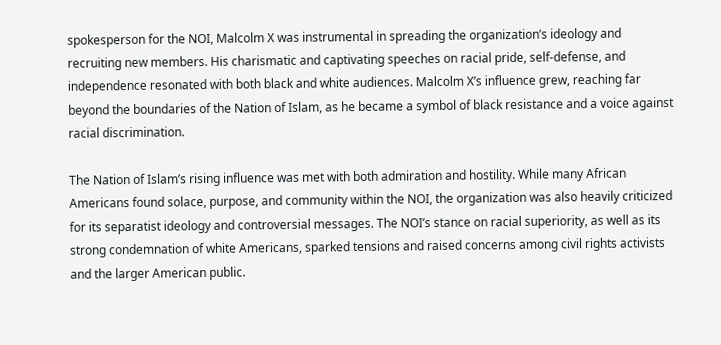spokesperson for the NOI, Malcolm X was instrumental in spreading the organization’s ideology and recruiting new members. His charismatic and captivating speeches on racial pride, self-defense, and independence resonated with both black and white audiences. Malcolm X’s influence grew, reaching far beyond the boundaries of the Nation of Islam, as he became a symbol of black resistance and a voice against racial discrimination.

The Nation of Islam’s rising influence was met with both admiration and hostility. While many African Americans found solace, purpose, and community within the NOI, the organization was also heavily criticized for its separatist ideology and controversial messages. The NOI’s stance on racial superiority, as well as its strong condemnation of white Americans, sparked tensions and raised concerns among civil rights activists and the larger American public.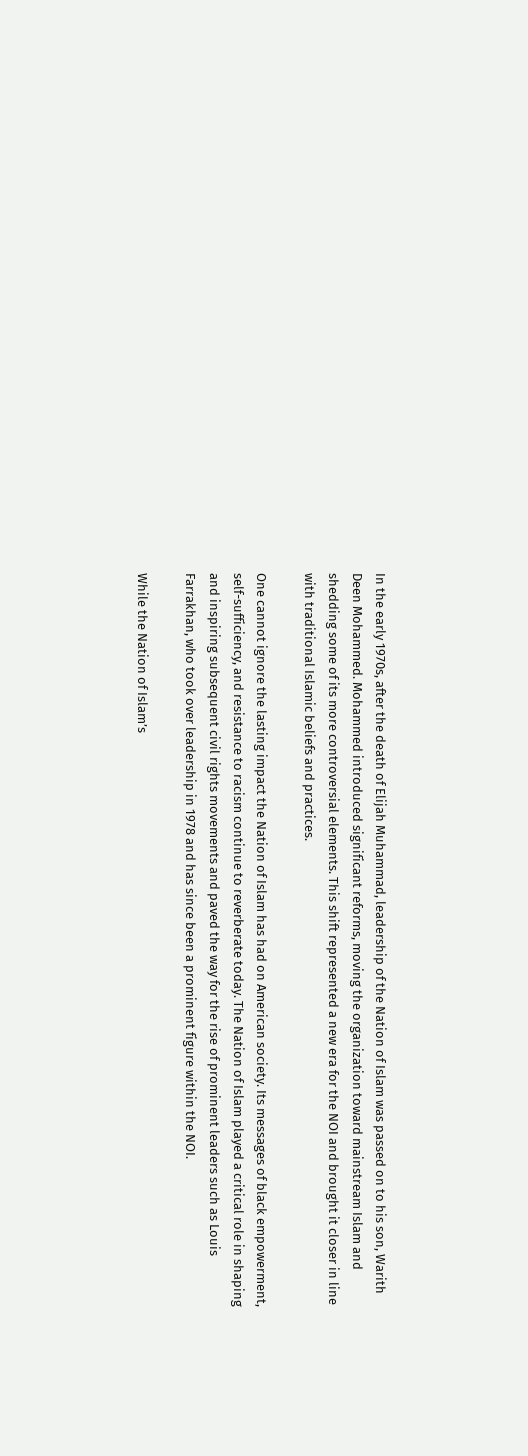In the early 1970s, after the death of Elijah Muhammad, leadership of the Nation of Islam was passed on to his son, Warith Deen Mohammed. Mohammed introduced significant reforms, moving the organization toward mainstream Islam and shedding some of its more controversial elements. This shift represented a new era for the NOI and brought it closer in line with traditional Islamic beliefs and practices.

One cannot ignore the lasting impact the Nation of Islam has had on American society. Its messages of black empowerment, self-sufficiency, and resistance to racism continue to reverberate today. The Nation of Islam played a critical role in shaping and inspiring subsequent civil rights movements and paved the way for the rise of prominent leaders such as Louis Farrakhan, who took over leadership in 1978 and has since been a prominent figure within the NOI.

While the Nation of Islam’s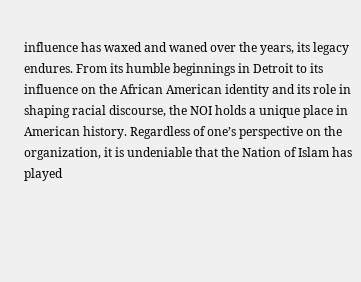influence has waxed and waned over the years, its legacy endures. From its humble beginnings in Detroit to its influence on the African American identity and its role in shaping racial discourse, the NOI holds a unique place in American history. Regardless of one’s perspective on the organization, it is undeniable that the Nation of Islam has played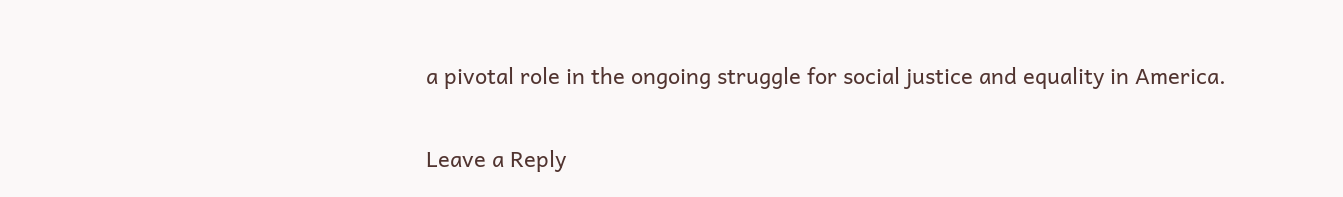a pivotal role in the ongoing struggle for social justice and equality in America.

Leave a Reply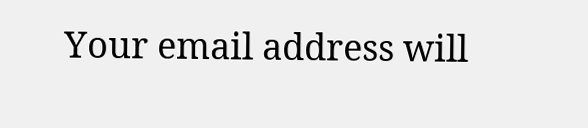Your email address will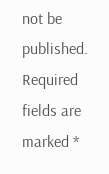not be published. Required fields are marked *